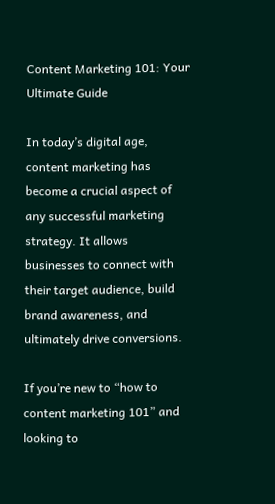Content Marketing 101: Your Ultimate Guide

In today’s digital age, content marketing has become a crucial aspect of any successful marketing strategy. It allows businesses to connect with their target audience, build brand awareness, and ultimately drive conversions.

If you’re new to “how to content marketing 101” and looking to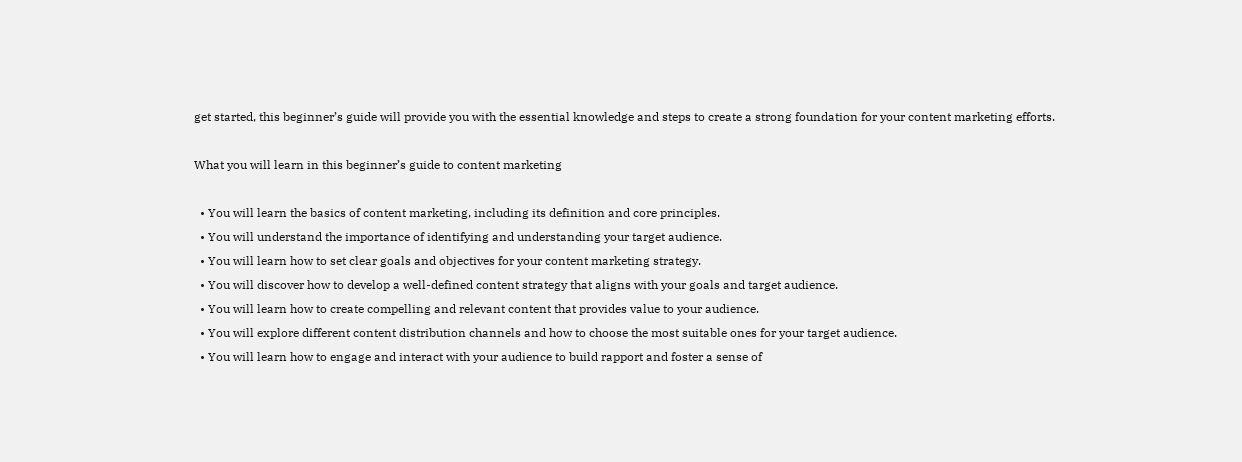get started, this beginner’s guide will provide you with the essential knowledge and steps to create a strong foundation for your content marketing efforts.

What you will learn in this beginner’s guide to content marketing

  • You will learn the basics of content marketing, including its definition and core principles.
  • You will understand the importance of identifying and understanding your target audience.
  • You will learn how to set clear goals and objectives for your content marketing strategy.
  • You will discover how to develop a well-defined content strategy that aligns with your goals and target audience.
  • You will learn how to create compelling and relevant content that provides value to your audience.
  • You will explore different content distribution channels and how to choose the most suitable ones for your target audience.
  • You will learn how to engage and interact with your audience to build rapport and foster a sense of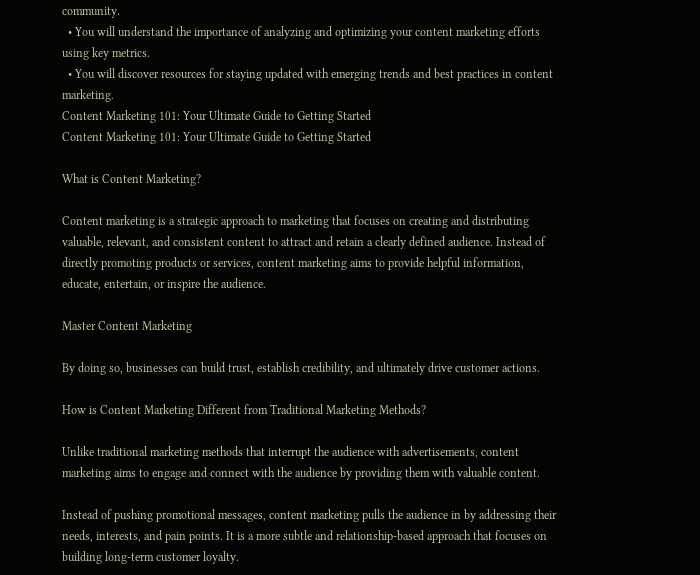community.
  • You will understand the importance of analyzing and optimizing your content marketing efforts using key metrics.
  • You will discover resources for staying updated with emerging trends and best practices in content marketing.
Content Marketing 101: Your Ultimate Guide to Getting Started
Content Marketing 101: Your Ultimate Guide to Getting Started

What is Content Marketing?

Content marketing is a strategic approach to marketing that focuses on creating and distributing valuable, relevant, and consistent content to attract and retain a clearly defined audience. Instead of directly promoting products or services, content marketing aims to provide helpful information, educate, entertain, or inspire the audience.

Master Content Marketing

By doing so, businesses can build trust, establish credibility, and ultimately drive customer actions.

How is Content Marketing Different from Traditional Marketing Methods?

Unlike traditional marketing methods that interrupt the audience with advertisements, content marketing aims to engage and connect with the audience by providing them with valuable content.

Instead of pushing promotional messages, content marketing pulls the audience in by addressing their needs, interests, and pain points. It is a more subtle and relationship-based approach that focuses on building long-term customer loyalty.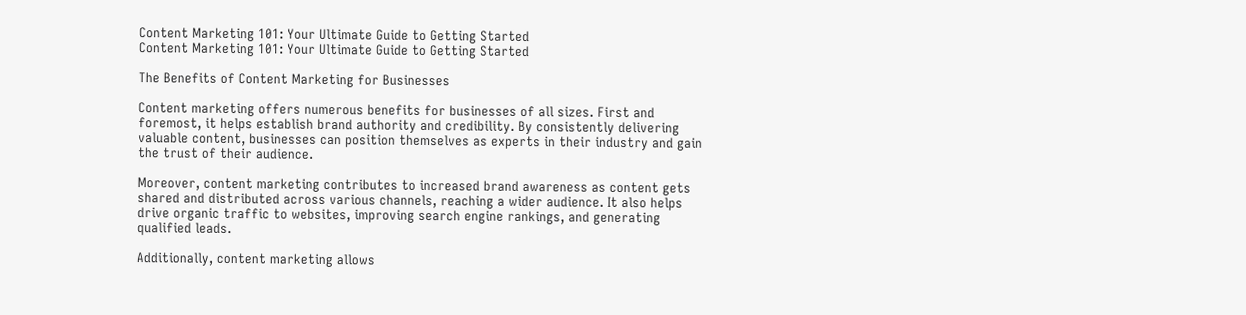Content Marketing 101: Your Ultimate Guide to Getting Started
Content Marketing 101: Your Ultimate Guide to Getting Started

The Benefits of Content Marketing for Businesses

Content marketing offers numerous benefits for businesses of all sizes. First and foremost, it helps establish brand authority and credibility. By consistently delivering valuable content, businesses can position themselves as experts in their industry and gain the trust of their audience.

Moreover, content marketing contributes to increased brand awareness as content gets shared and distributed across various channels, reaching a wider audience. It also helps drive organic traffic to websites, improving search engine rankings, and generating qualified leads.

Additionally, content marketing allows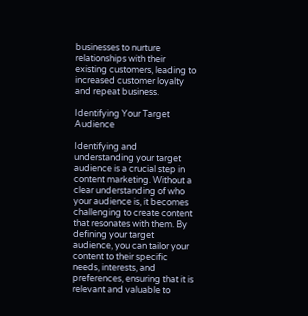businesses to nurture relationships with their existing customers, leading to increased customer loyalty and repeat business.

Identifying Your Target Audience

Identifying and understanding your target audience is a crucial step in content marketing. Without a clear understanding of who your audience is, it becomes challenging to create content that resonates with them. By defining your target audience, you can tailor your content to their specific needs, interests, and preferences, ensuring that it is relevant and valuable to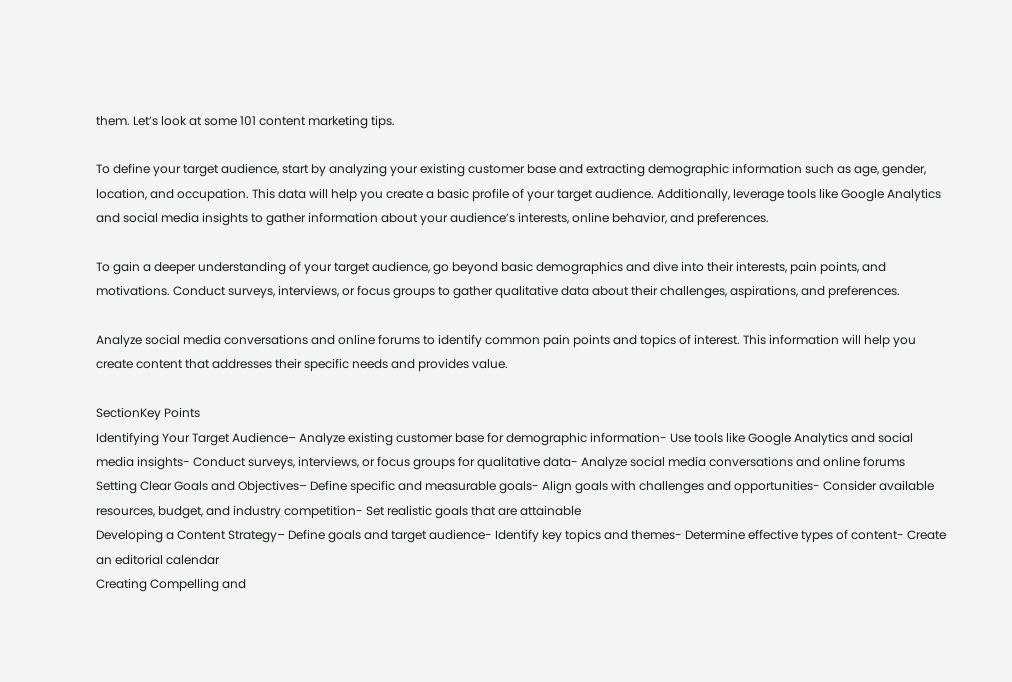them. Let’s look at some 101 content marketing tips.

To define your target audience, start by analyzing your existing customer base and extracting demographic information such as age, gender, location, and occupation. This data will help you create a basic profile of your target audience. Additionally, leverage tools like Google Analytics and social media insights to gather information about your audience’s interests, online behavior, and preferences.

To gain a deeper understanding of your target audience, go beyond basic demographics and dive into their interests, pain points, and motivations. Conduct surveys, interviews, or focus groups to gather qualitative data about their challenges, aspirations, and preferences.

Analyze social media conversations and online forums to identify common pain points and topics of interest. This information will help you create content that addresses their specific needs and provides value.

SectionKey Points
Identifying Your Target Audience– Analyze existing customer base for demographic information- Use tools like Google Analytics and social media insights- Conduct surveys, interviews, or focus groups for qualitative data- Analyze social media conversations and online forums
Setting Clear Goals and Objectives– Define specific and measurable goals- Align goals with challenges and opportunities- Consider available resources, budget, and industry competition- Set realistic goals that are attainable
Developing a Content Strategy– Define goals and target audience- Identify key topics and themes- Determine effective types of content- Create an editorial calendar
Creating Compelling and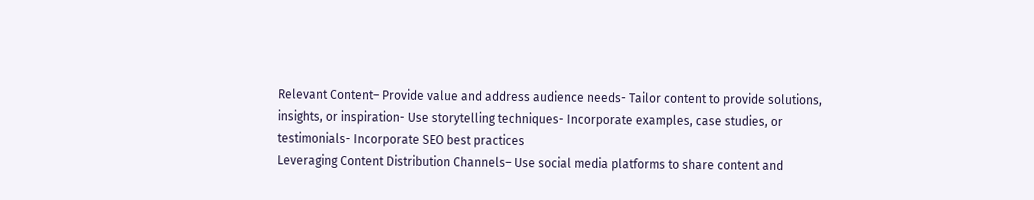Relevant Content– Provide value and address audience needs- Tailor content to provide solutions, insights, or inspiration- Use storytelling techniques- Incorporate examples, case studies, or testimonials- Incorporate SEO best practices
Leveraging Content Distribution Channels– Use social media platforms to share content and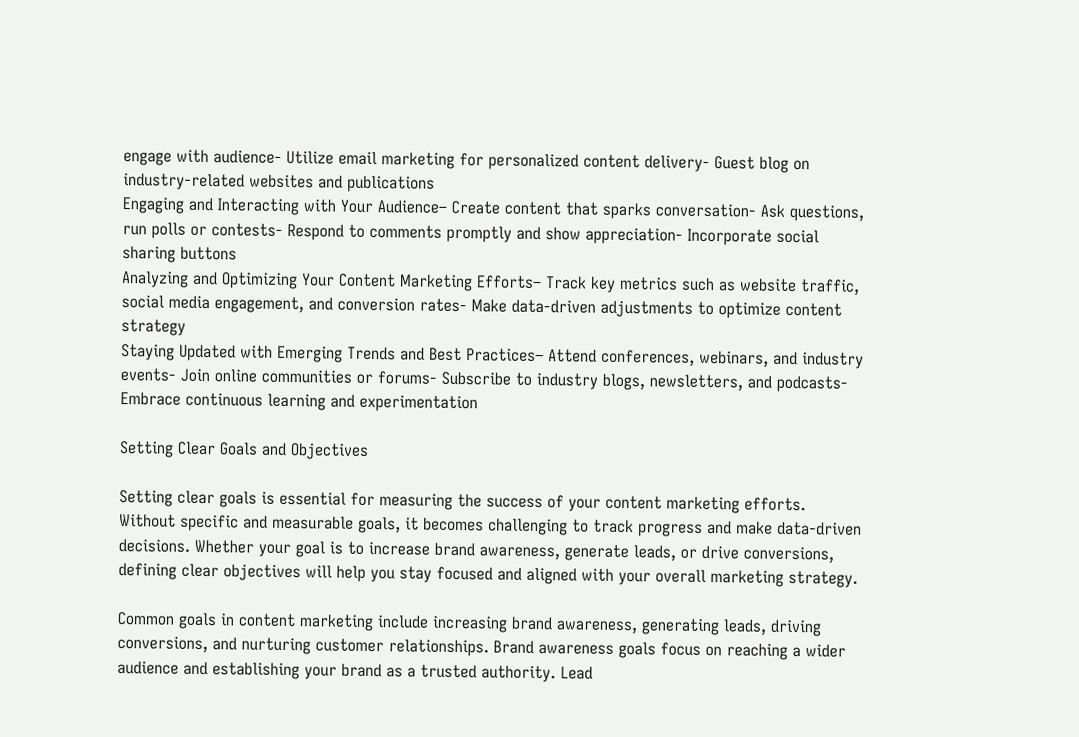engage with audience- Utilize email marketing for personalized content delivery- Guest blog on industry-related websites and publications
Engaging and Interacting with Your Audience– Create content that sparks conversation- Ask questions, run polls or contests- Respond to comments promptly and show appreciation- Incorporate social sharing buttons
Analyzing and Optimizing Your Content Marketing Efforts– Track key metrics such as website traffic, social media engagement, and conversion rates- Make data-driven adjustments to optimize content strategy
Staying Updated with Emerging Trends and Best Practices– Attend conferences, webinars, and industry events- Join online communities or forums- Subscribe to industry blogs, newsletters, and podcasts- Embrace continuous learning and experimentation

Setting Clear Goals and Objectives

Setting clear goals is essential for measuring the success of your content marketing efforts. Without specific and measurable goals, it becomes challenging to track progress and make data-driven decisions. Whether your goal is to increase brand awareness, generate leads, or drive conversions, defining clear objectives will help you stay focused and aligned with your overall marketing strategy.

Common goals in content marketing include increasing brand awareness, generating leads, driving conversions, and nurturing customer relationships. Brand awareness goals focus on reaching a wider audience and establishing your brand as a trusted authority. Lead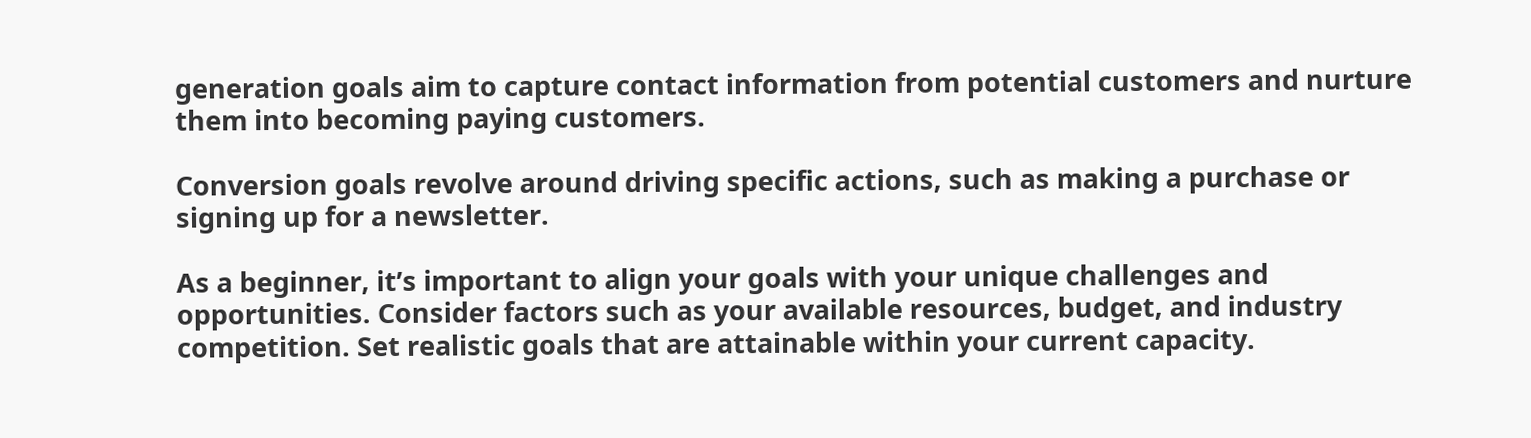generation goals aim to capture contact information from potential customers and nurture them into becoming paying customers.

Conversion goals revolve around driving specific actions, such as making a purchase or signing up for a newsletter.

As a beginner, it’s important to align your goals with your unique challenges and opportunities. Consider factors such as your available resources, budget, and industry competition. Set realistic goals that are attainable within your current capacity.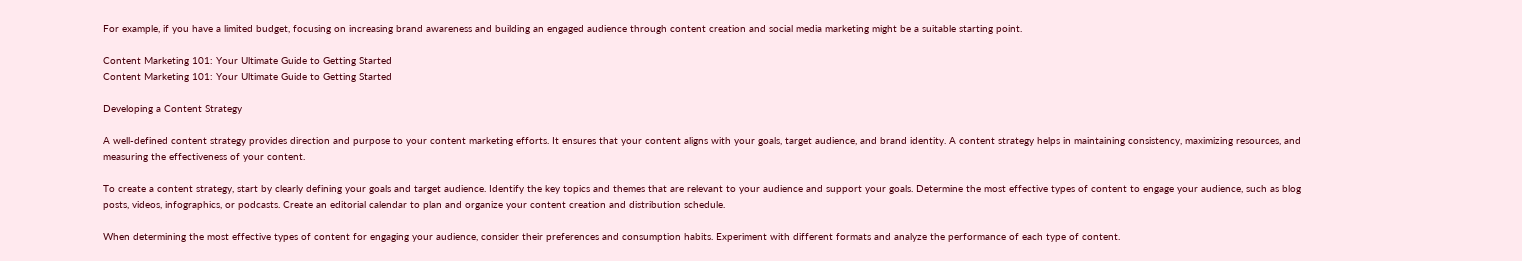For example, if you have a limited budget, focusing on increasing brand awareness and building an engaged audience through content creation and social media marketing might be a suitable starting point.

Content Marketing 101: Your Ultimate Guide to Getting Started
Content Marketing 101: Your Ultimate Guide to Getting Started

Developing a Content Strategy

A well-defined content strategy provides direction and purpose to your content marketing efforts. It ensures that your content aligns with your goals, target audience, and brand identity. A content strategy helps in maintaining consistency, maximizing resources, and measuring the effectiveness of your content.

To create a content strategy, start by clearly defining your goals and target audience. Identify the key topics and themes that are relevant to your audience and support your goals. Determine the most effective types of content to engage your audience, such as blog posts, videos, infographics, or podcasts. Create an editorial calendar to plan and organize your content creation and distribution schedule.

When determining the most effective types of content for engaging your audience, consider their preferences and consumption habits. Experiment with different formats and analyze the performance of each type of content.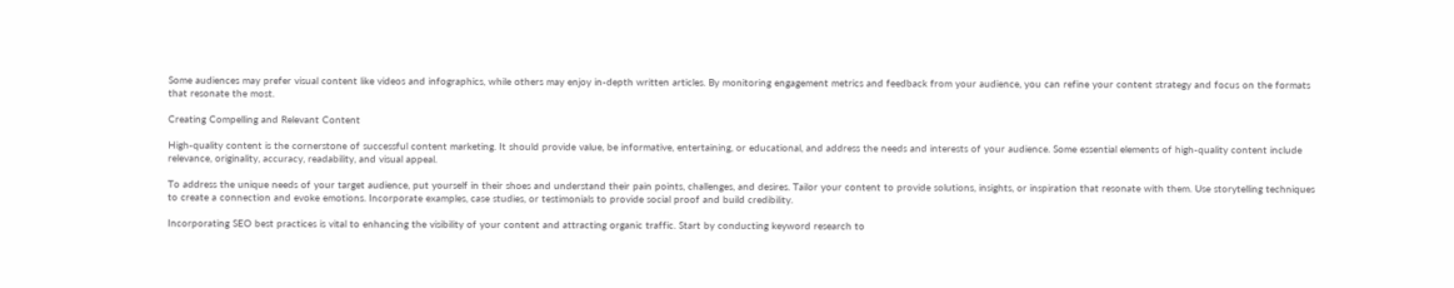Some audiences may prefer visual content like videos and infographics, while others may enjoy in-depth written articles. By monitoring engagement metrics and feedback from your audience, you can refine your content strategy and focus on the formats that resonate the most.

Creating Compelling and Relevant Content

High-quality content is the cornerstone of successful content marketing. It should provide value, be informative, entertaining, or educational, and address the needs and interests of your audience. Some essential elements of high-quality content include relevance, originality, accuracy, readability, and visual appeal.

To address the unique needs of your target audience, put yourself in their shoes and understand their pain points, challenges, and desires. Tailor your content to provide solutions, insights, or inspiration that resonate with them. Use storytelling techniques to create a connection and evoke emotions. Incorporate examples, case studies, or testimonials to provide social proof and build credibility.

Incorporating SEO best practices is vital to enhancing the visibility of your content and attracting organic traffic. Start by conducting keyword research to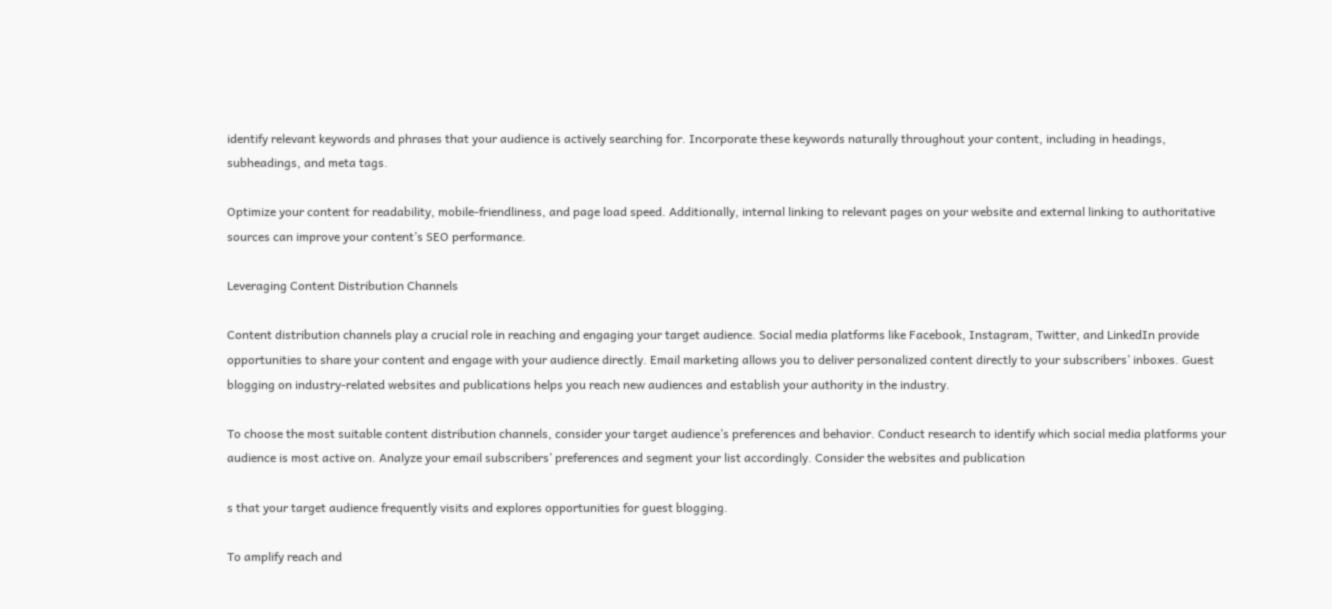identify relevant keywords and phrases that your audience is actively searching for. Incorporate these keywords naturally throughout your content, including in headings, subheadings, and meta tags.

Optimize your content for readability, mobile-friendliness, and page load speed. Additionally, internal linking to relevant pages on your website and external linking to authoritative sources can improve your content’s SEO performance.

Leveraging Content Distribution Channels

Content distribution channels play a crucial role in reaching and engaging your target audience. Social media platforms like Facebook, Instagram, Twitter, and LinkedIn provide opportunities to share your content and engage with your audience directly. Email marketing allows you to deliver personalized content directly to your subscribers’ inboxes. Guest blogging on industry-related websites and publications helps you reach new audiences and establish your authority in the industry.

To choose the most suitable content distribution channels, consider your target audience’s preferences and behavior. Conduct research to identify which social media platforms your audience is most active on. Analyze your email subscribers’ preferences and segment your list accordingly. Consider the websites and publication

s that your target audience frequently visits and explores opportunities for guest blogging.

To amplify reach and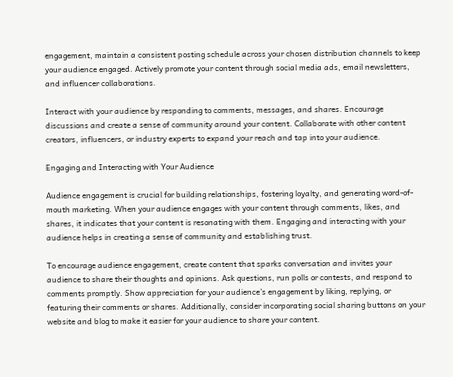engagement, maintain a consistent posting schedule across your chosen distribution channels to keep your audience engaged. Actively promote your content through social media ads, email newsletters, and influencer collaborations.

Interact with your audience by responding to comments, messages, and shares. Encourage discussions and create a sense of community around your content. Collaborate with other content creators, influencers, or industry experts to expand your reach and tap into your audience.

Engaging and Interacting with Your Audience

Audience engagement is crucial for building relationships, fostering loyalty, and generating word-of-mouth marketing. When your audience engages with your content through comments, likes, and shares, it indicates that your content is resonating with them. Engaging and interacting with your audience helps in creating a sense of community and establishing trust.

To encourage audience engagement, create content that sparks conversation and invites your audience to share their thoughts and opinions. Ask questions, run polls or contests, and respond to comments promptly. Show appreciation for your audience’s engagement by liking, replying, or featuring their comments or shares. Additionally, consider incorporating social sharing buttons on your website and blog to make it easier for your audience to share your content.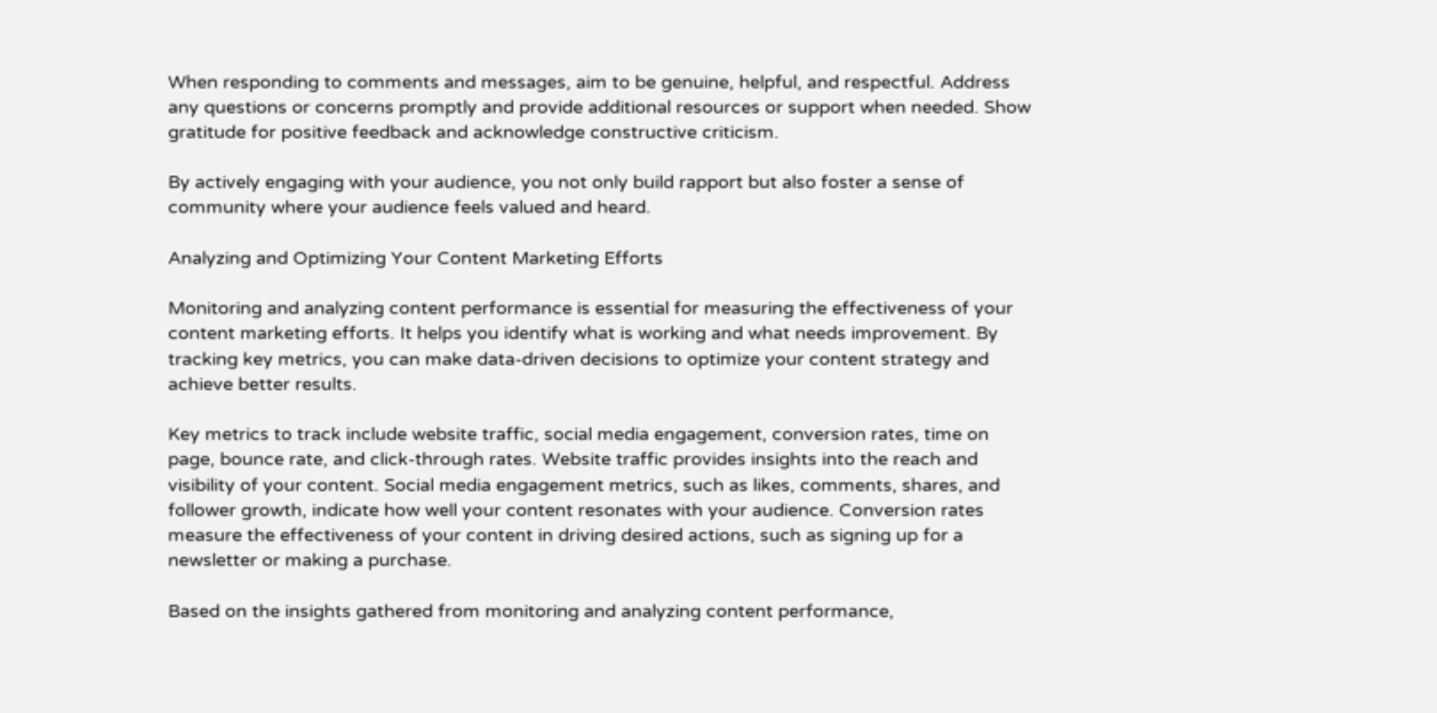When responding to comments and messages, aim to be genuine, helpful, and respectful. Address any questions or concerns promptly and provide additional resources or support when needed. Show gratitude for positive feedback and acknowledge constructive criticism.

By actively engaging with your audience, you not only build rapport but also foster a sense of community where your audience feels valued and heard.

Analyzing and Optimizing Your Content Marketing Efforts

Monitoring and analyzing content performance is essential for measuring the effectiveness of your content marketing efforts. It helps you identify what is working and what needs improvement. By tracking key metrics, you can make data-driven decisions to optimize your content strategy and achieve better results.

Key metrics to track include website traffic, social media engagement, conversion rates, time on page, bounce rate, and click-through rates. Website traffic provides insights into the reach and visibility of your content. Social media engagement metrics, such as likes, comments, shares, and follower growth, indicate how well your content resonates with your audience. Conversion rates measure the effectiveness of your content in driving desired actions, such as signing up for a newsletter or making a purchase.

Based on the insights gathered from monitoring and analyzing content performance,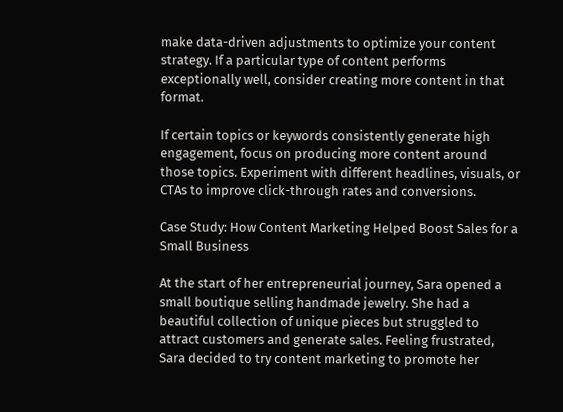make data-driven adjustments to optimize your content strategy. If a particular type of content performs exceptionally well, consider creating more content in that format.

If certain topics or keywords consistently generate high engagement, focus on producing more content around those topics. Experiment with different headlines, visuals, or CTAs to improve click-through rates and conversions.

Case Study: How Content Marketing Helped Boost Sales for a Small Business

At the start of her entrepreneurial journey, Sara opened a small boutique selling handmade jewelry. She had a beautiful collection of unique pieces but struggled to attract customers and generate sales. Feeling frustrated, Sara decided to try content marketing to promote her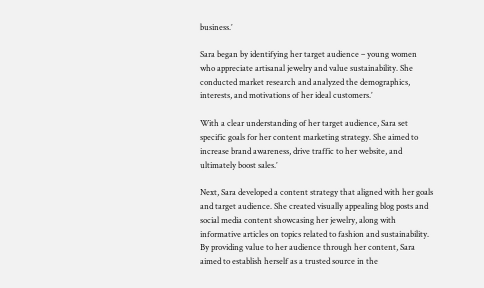business.’

Sara began by identifying her target audience – young women who appreciate artisanal jewelry and value sustainability. She conducted market research and analyzed the demographics, interests, and motivations of her ideal customers.’

With a clear understanding of her target audience, Sara set specific goals for her content marketing strategy. She aimed to increase brand awareness, drive traffic to her website, and ultimately boost sales.’

Next, Sara developed a content strategy that aligned with her goals and target audience. She created visually appealing blog posts and social media content showcasing her jewelry, along with informative articles on topics related to fashion and sustainability. By providing value to her audience through her content, Sara aimed to establish herself as a trusted source in the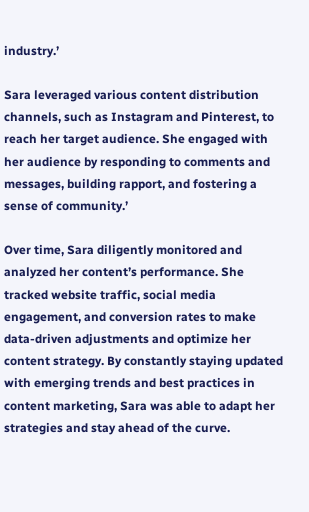industry.’

Sara leveraged various content distribution channels, such as Instagram and Pinterest, to reach her target audience. She engaged with her audience by responding to comments and messages, building rapport, and fostering a sense of community.’

Over time, Sara diligently monitored and analyzed her content’s performance. She tracked website traffic, social media engagement, and conversion rates to make data-driven adjustments and optimize her content strategy. By constantly staying updated with emerging trends and best practices in content marketing, Sara was able to adapt her strategies and stay ahead of the curve.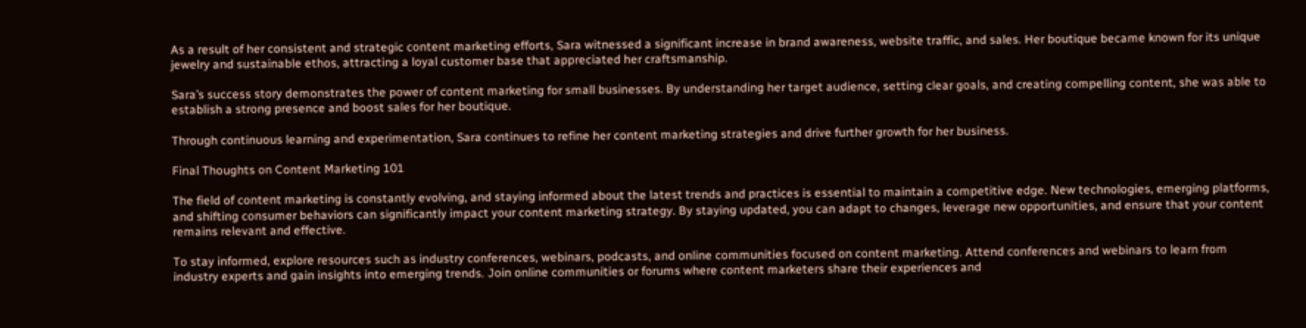As a result of her consistent and strategic content marketing efforts, Sara witnessed a significant increase in brand awareness, website traffic, and sales. Her boutique became known for its unique jewelry and sustainable ethos, attracting a loyal customer base that appreciated her craftsmanship.

Sara’s success story demonstrates the power of content marketing for small businesses. By understanding her target audience, setting clear goals, and creating compelling content, she was able to establish a strong presence and boost sales for her boutique.

Through continuous learning and experimentation, Sara continues to refine her content marketing strategies and drive further growth for her business.

Final Thoughts on Content Marketing 101

The field of content marketing is constantly evolving, and staying informed about the latest trends and practices is essential to maintain a competitive edge. New technologies, emerging platforms, and shifting consumer behaviors can significantly impact your content marketing strategy. By staying updated, you can adapt to changes, leverage new opportunities, and ensure that your content remains relevant and effective.

To stay informed, explore resources such as industry conferences, webinars, podcasts, and online communities focused on content marketing. Attend conferences and webinars to learn from industry experts and gain insights into emerging trends. Join online communities or forums where content marketers share their experiences and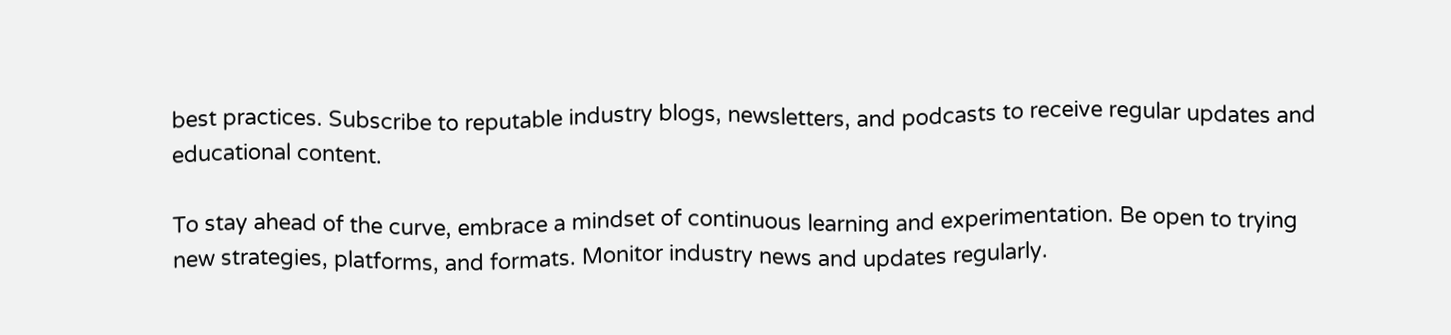best practices. Subscribe to reputable industry blogs, newsletters, and podcasts to receive regular updates and educational content.

To stay ahead of the curve, embrace a mindset of continuous learning and experimentation. Be open to trying new strategies, platforms, and formats. Monitor industry news and updates regularly.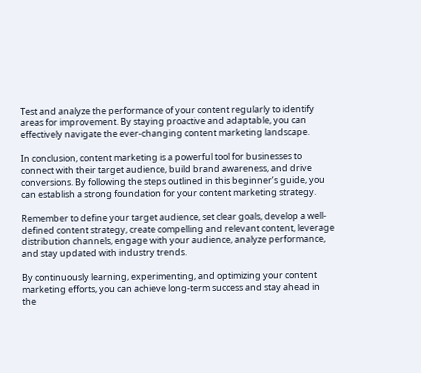Test and analyze the performance of your content regularly to identify areas for improvement. By staying proactive and adaptable, you can effectively navigate the ever-changing content marketing landscape.

In conclusion, content marketing is a powerful tool for businesses to connect with their target audience, build brand awareness, and drive conversions. By following the steps outlined in this beginner’s guide, you can establish a strong foundation for your content marketing strategy.

Remember to define your target audience, set clear goals, develop a well-defined content strategy, create compelling and relevant content, leverage distribution channels, engage with your audience, analyze performance, and stay updated with industry trends.

By continuously learning, experimenting, and optimizing your content marketing efforts, you can achieve long-term success and stay ahead in the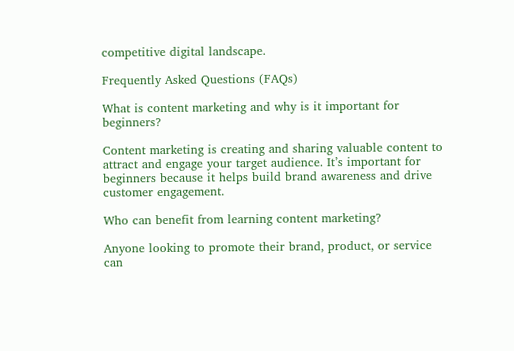competitive digital landscape.

Frequently Asked Questions (FAQs)

What is content marketing and why is it important for beginners?

Content marketing is creating and sharing valuable content to attract and engage your target audience. It’s important for beginners because it helps build brand awareness and drive customer engagement.

Who can benefit from learning content marketing?

Anyone looking to promote their brand, product, or service can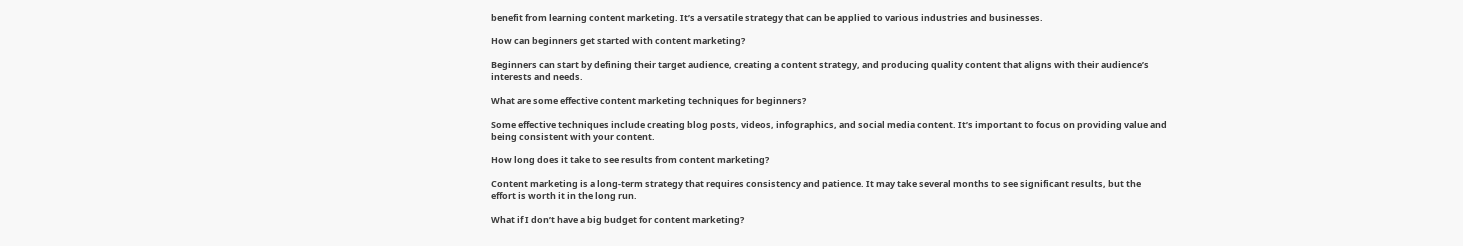benefit from learning content marketing. It’s a versatile strategy that can be applied to various industries and businesses.

How can beginners get started with content marketing?

Beginners can start by defining their target audience, creating a content strategy, and producing quality content that aligns with their audience’s interests and needs.

What are some effective content marketing techniques for beginners?

Some effective techniques include creating blog posts, videos, infographics, and social media content. It’s important to focus on providing value and being consistent with your content.

How long does it take to see results from content marketing?

Content marketing is a long-term strategy that requires consistency and patience. It may take several months to see significant results, but the effort is worth it in the long run.

What if I don’t have a big budget for content marketing?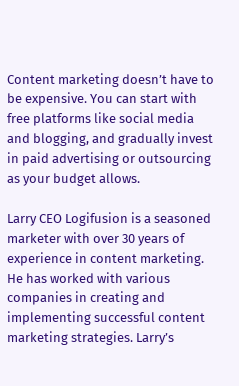Content marketing doesn’t have to be expensive. You can start with free platforms like social media and blogging, and gradually invest in paid advertising or outsourcing as your budget allows.

Larry CEO Logifusion is a seasoned marketer with over 30 years of experience in content marketing. He has worked with various companies in creating and implementing successful content marketing strategies. Larry’s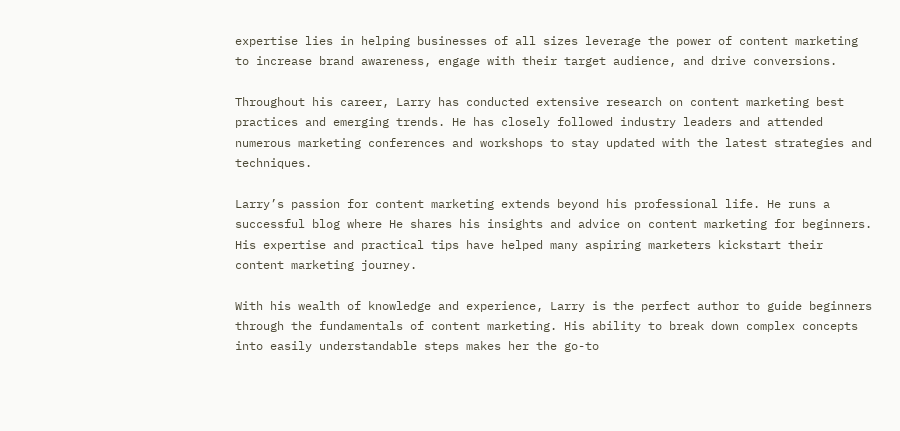expertise lies in helping businesses of all sizes leverage the power of content marketing to increase brand awareness, engage with their target audience, and drive conversions.

Throughout his career, Larry has conducted extensive research on content marketing best practices and emerging trends. He has closely followed industry leaders and attended numerous marketing conferences and workshops to stay updated with the latest strategies and techniques.

Larry’s passion for content marketing extends beyond his professional life. He runs a successful blog where He shares his insights and advice on content marketing for beginners. His expertise and practical tips have helped many aspiring marketers kickstart their content marketing journey.

With his wealth of knowledge and experience, Larry is the perfect author to guide beginners through the fundamentals of content marketing. His ability to break down complex concepts into easily understandable steps makes her the go-to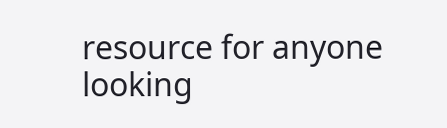resource for anyone looking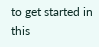to get started in this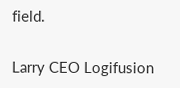field.

Larry CEO Logifusion